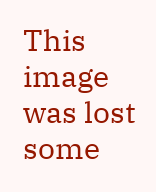This image was lost some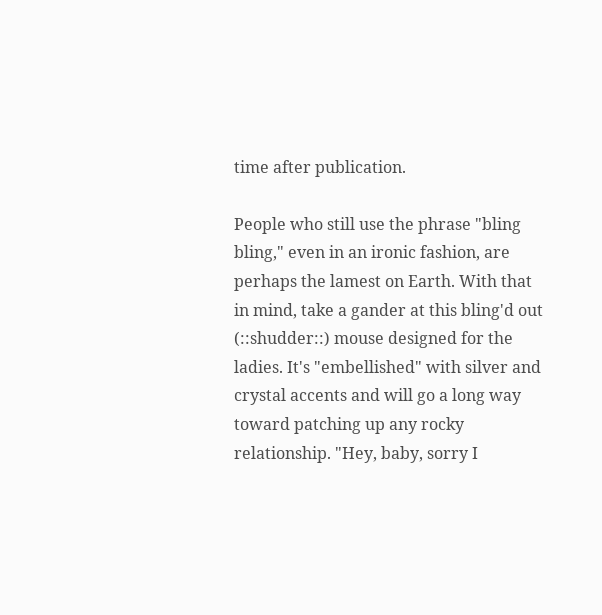time after publication.

People who still use the phrase "bling bling," even in an ironic fashion, are perhaps the lamest on Earth. With that in mind, take a gander at this bling'd out (::shudder::) mouse designed for the ladies. It's "embellished" with silver and crystal accents and will go a long way toward patching up any rocky relationship. "Hey, baby, sorry I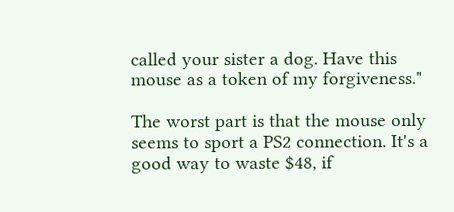called your sister a dog. Have this mouse as a token of my forgiveness."

The worst part is that the mouse only seems to sport a PS2 connection. It's a good way to waste $48, if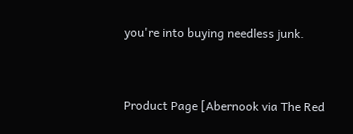you're into buying needless junk.


Product Page [Abernook via The Red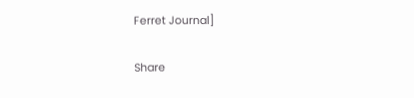Ferret Journal]

Share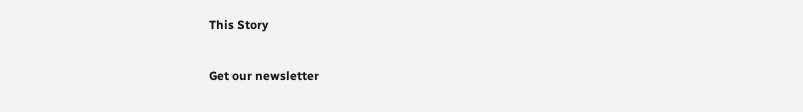This Story

Get our newsletter